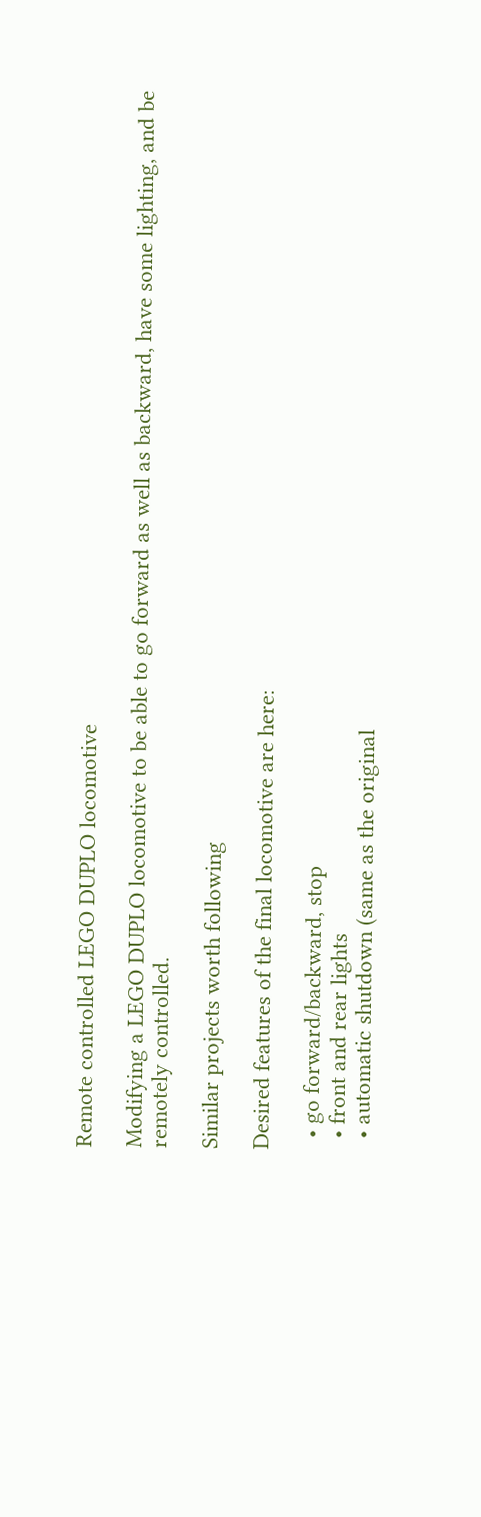Remote controlled LEGO DUPLO locomotive

Modifying a LEGO DUPLO locomotive to be able to go forward as well as backward, have some lighting, and be remotely controlled.

Similar projects worth following

Desired features of the final locomotive are here:

  • go forward/backward, stop
  • front and rear lights
  • automatic shutdown (same as the original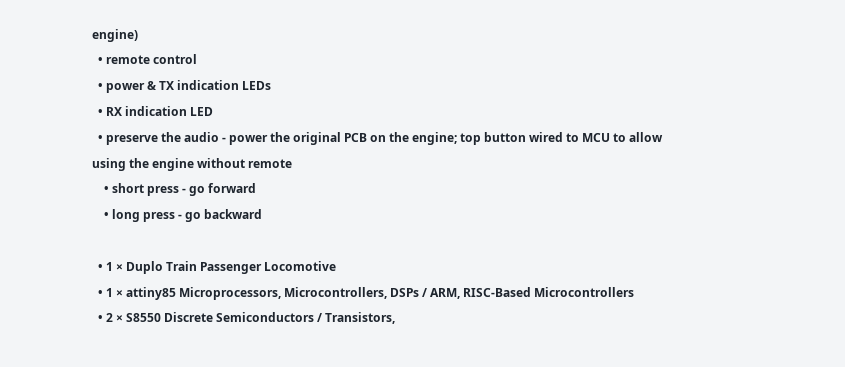engine)
  • remote control
  • power & TX indication LEDs
  • RX indication LED
  • preserve the audio - power the original PCB on the engine; top button wired to MCU to allow using the engine without remote
    • short press - go forward
    • long press - go backward

  • 1 × Duplo Train Passenger Locomotive
  • 1 × attiny85 Microprocessors, Microcontrollers, DSPs / ARM, RISC-Based Microcontrollers
  • 2 × S8550 Discrete Semiconductors / Transistors,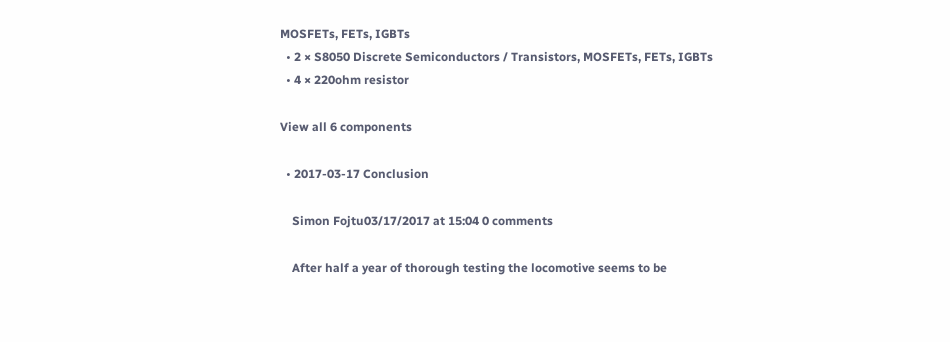MOSFETs, FETs, IGBTs
  • 2 × S8050 Discrete Semiconductors / Transistors, MOSFETs, FETs, IGBTs
  • 4 × 220ohm resistor

View all 6 components

  • 2017-03-17 Conclusion

    Simon Fojtu03/17/2017 at 15:04 0 comments

    After half a year of thorough testing the locomotive seems to be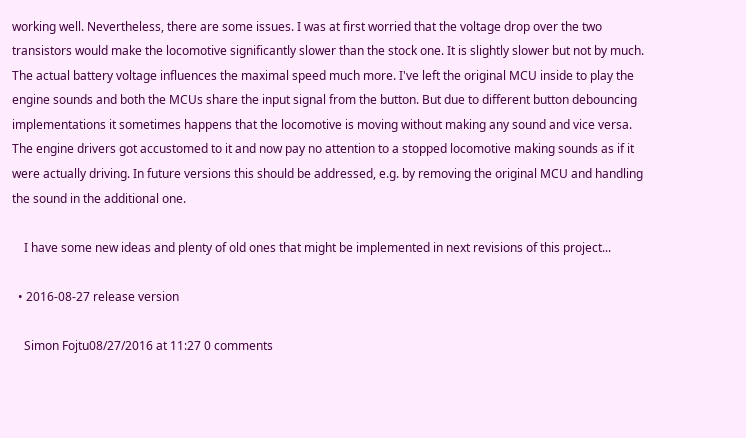working well. Nevertheless, there are some issues. I was at first worried that the voltage drop over the two transistors would make the locomotive significantly slower than the stock one. It is slightly slower but not by much. The actual battery voltage influences the maximal speed much more. I've left the original MCU inside to play the engine sounds and both the MCUs share the input signal from the button. But due to different button debouncing implementations it sometimes happens that the locomotive is moving without making any sound and vice versa. The engine drivers got accustomed to it and now pay no attention to a stopped locomotive making sounds as if it were actually driving. In future versions this should be addressed, e.g. by removing the original MCU and handling the sound in the additional one.

    I have some new ideas and plenty of old ones that might be implemented in next revisions of this project...

  • 2016-08-27 release version

    Simon Fojtu08/27/2016 at 11:27 0 comments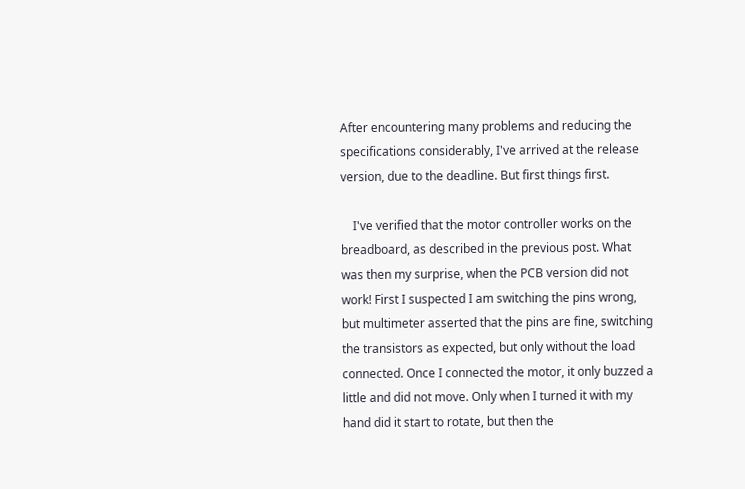After encountering many problems and reducing the specifications considerably, I've arrived at the release version, due to the deadline. But first things first.

    I've verified that the motor controller works on the breadboard, as described in the previous post. What was then my surprise, when the PCB version did not work! First I suspected I am switching the pins wrong, but multimeter asserted that the pins are fine, switching the transistors as expected, but only without the load connected. Once I connected the motor, it only buzzed a little and did not move. Only when I turned it with my hand did it start to rotate, but then the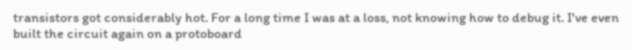transistors got considerably hot. For a long time I was at a loss, not knowing how to debug it. I've even built the circuit again on a protoboard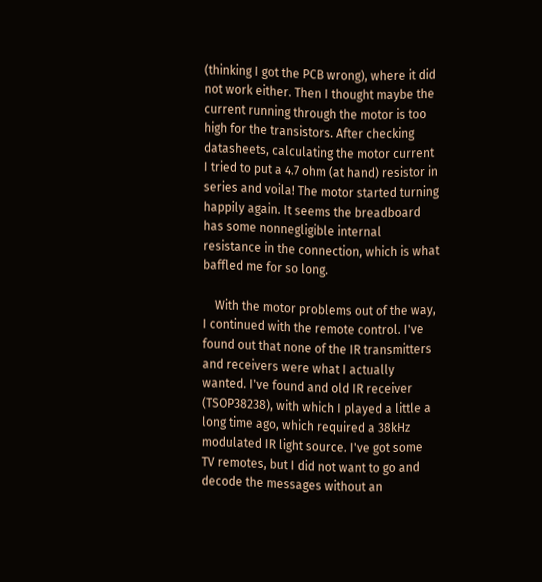(thinking I got the PCB wrong), where it did not work either. Then I thought maybe the current running through the motor is too high for the transistors. After checking datasheets, calculating the motor current I tried to put a 4.7 ohm (at hand) resistor in series and voila! The motor started turning happily again. It seems the breadboard has some nonnegligible internal resistance in the connection, which is what baffled me for so long.

    With the motor problems out of the way, I continued with the remote control. I've found out that none of the IR transmitters and receivers were what I actually wanted. I've found and old IR receiver (TSOP38238), with which I played a little a long time ago, which required a 38kHz modulated IR light source. I've got some TV remotes, but I did not want to go and decode the messages without an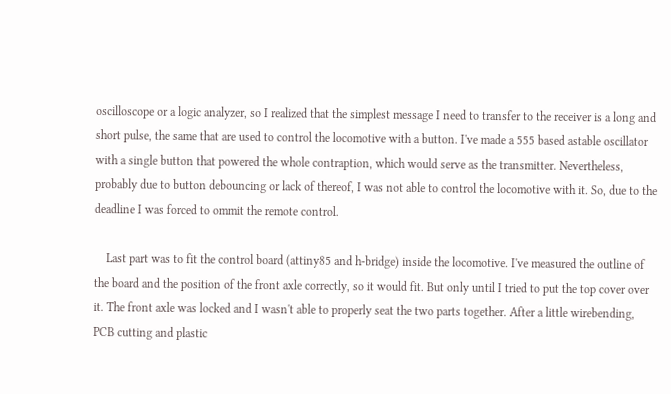oscilloscope or a logic analyzer, so I realized that the simplest message I need to transfer to the receiver is a long and short pulse, the same that are used to control the locomotive with a button. I've made a 555 based astable oscillator with a single button that powered the whole contraption, which would serve as the transmitter. Nevertheless, probably due to button debouncing or lack of thereof, I was not able to control the locomotive with it. So, due to the deadline I was forced to ommit the remote control.

    Last part was to fit the control board (attiny85 and h-bridge) inside the locomotive. I've measured the outline of the board and the position of the front axle correctly, so it would fit. But only until I tried to put the top cover over it. The front axle was locked and I wasn't able to properly seat the two parts together. After a little wirebending, PCB cutting and plastic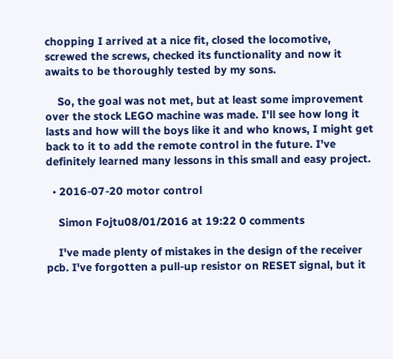chopping I arrived at a nice fit, closed the locomotive, screwed the screws, checked its functionality and now it awaits to be thoroughly tested by my sons.

    So, the goal was not met, but at least some improvement over the stock LEGO machine was made. I'll see how long it lasts and how will the boys like it and who knows, I might get back to it to add the remote control in the future. I've definitely learned many lessons in this small and easy project.

  • 2016-07-20 motor control

    Simon Fojtu08/01/2016 at 19:22 0 comments

    I've made plenty of mistakes in the design of the receiver pcb. I've forgotten a pull-up resistor on RESET signal, but it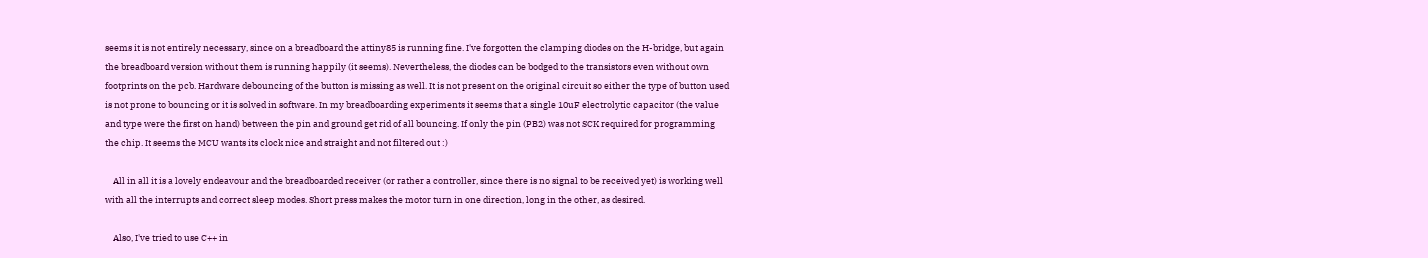seems it is not entirely necessary, since on a breadboard the attiny85 is running fine. I've forgotten the clamping diodes on the H-bridge, but again the breadboard version without them is running happily (it seems). Nevertheless, the diodes can be bodged to the transistors even without own footprints on the pcb. Hardware debouncing of the button is missing as well. It is not present on the original circuit so either the type of button used is not prone to bouncing or it is solved in software. In my breadboarding experiments it seems that a single 10uF electrolytic capacitor (the value and type were the first on hand) between the pin and ground get rid of all bouncing. If only the pin (PB2) was not SCK required for programming the chip. It seems the MCU wants its clock nice and straight and not filtered out :)

    All in all it is a lovely endeavour and the breadboarded receiver (or rather a controller, since there is no signal to be received yet) is working well with all the interrupts and correct sleep modes. Short press makes the motor turn in one direction, long in the other, as desired.

    Also, I've tried to use C++ in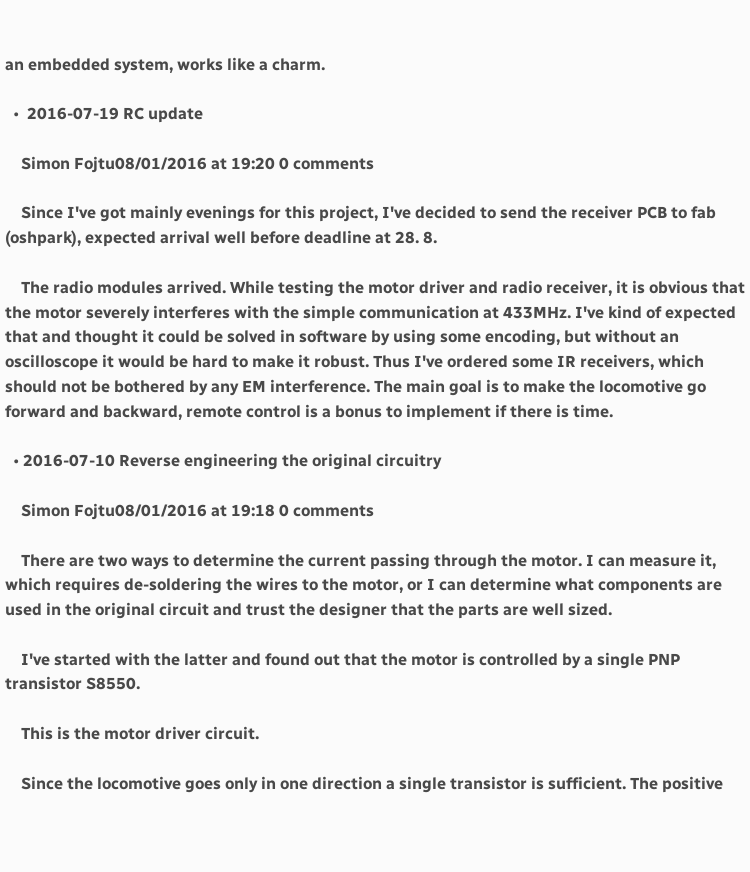an embedded system, works like a charm.

  •  2016-07-19 RC update

    Simon Fojtu08/01/2016 at 19:20 0 comments

    Since I've got mainly evenings for this project, I've decided to send the receiver PCB to fab (oshpark), expected arrival well before deadline at 28. 8.

    The radio modules arrived. While testing the motor driver and radio receiver, it is obvious that the motor severely interferes with the simple communication at 433MHz. I've kind of expected that and thought it could be solved in software by using some encoding, but without an oscilloscope it would be hard to make it robust. Thus I've ordered some IR receivers, which should not be bothered by any EM interference. The main goal is to make the locomotive go forward and backward, remote control is a bonus to implement if there is time.

  • 2016-07-10 Reverse engineering the original circuitry

    Simon Fojtu08/01/2016 at 19:18 0 comments

    There are two ways to determine the current passing through the motor. I can measure it, which requires de-soldering the wires to the motor, or I can determine what components are used in the original circuit and trust the designer that the parts are well sized.

    I've started with the latter and found out that the motor is controlled by a single PNP transistor S8550.

    This is the motor driver circuit.

    Since the locomotive goes only in one direction a single transistor is sufficient. The positive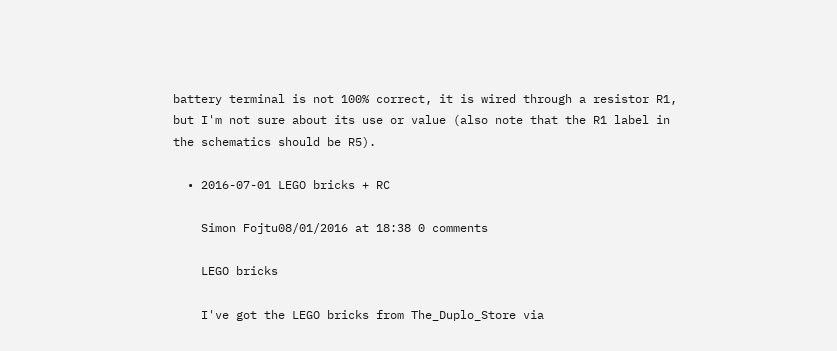battery terminal is not 100% correct, it is wired through a resistor R1, but I'm not sure about its use or value (also note that the R1 label in the schematics should be R5).

  • 2016-07-01 LEGO bricks + RC

    Simon Fojtu08/01/2016 at 18:38 0 comments

    LEGO bricks

    I've got the LEGO bricks from The_Duplo_Store via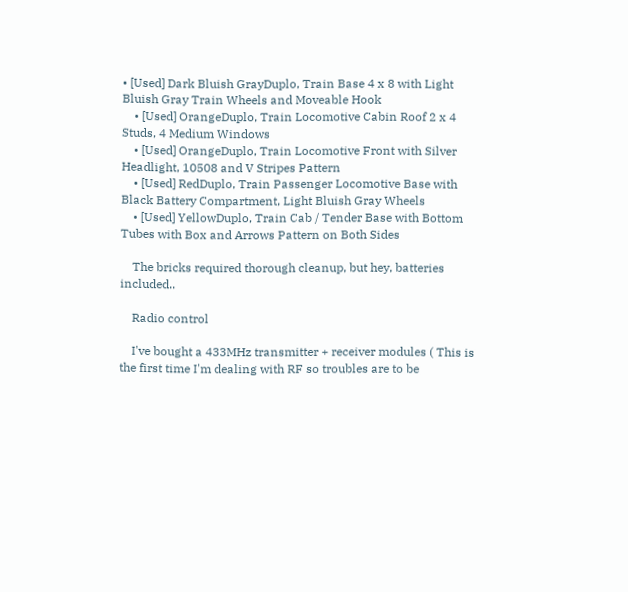• [Used] Dark Bluish GrayDuplo, Train Base 4 x 8 with Light Bluish Gray Train Wheels and Moveable Hook
    • [Used] OrangeDuplo, Train Locomotive Cabin Roof 2 x 4 Studs, 4 Medium Windows
    • [Used] OrangeDuplo, Train Locomotive Front with Silver Headlight, 10508 and V Stripes Pattern
    • [Used] RedDuplo, Train Passenger Locomotive Base with Black Battery Compartment, Light Bluish Gray Wheels
    • [Used] YellowDuplo, Train Cab / Tender Base with Bottom Tubes with Box and Arrows Pattern on Both Sides

    The bricks required thorough cleanup, but hey, batteries included..

    Radio control

    I've bought a 433MHz transmitter + receiver modules ( This is the first time I'm dealing with RF so troubles are to be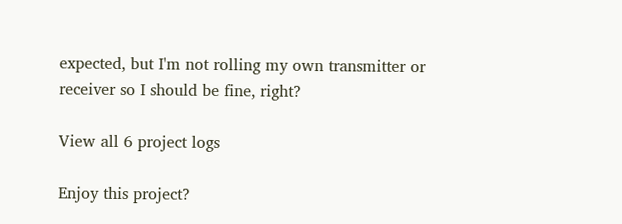expected, but I'm not rolling my own transmitter or receiver so I should be fine, right?

View all 6 project logs

Enjoy this project?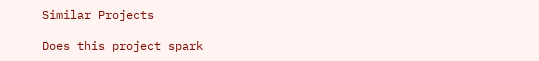Similar Projects

Does this project spark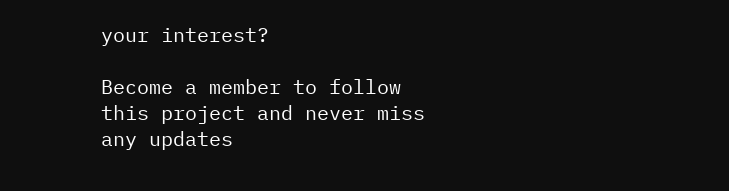your interest?

Become a member to follow this project and never miss any updates